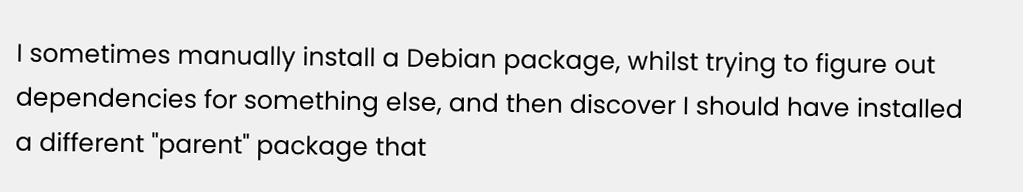I sometimes manually install a Debian package, whilst trying to figure out dependencies for something else, and then discover I should have installed a different "parent" package that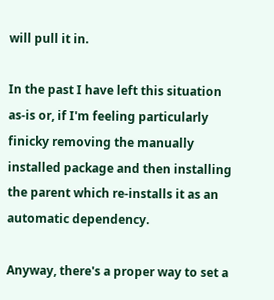will pull it in.

In the past I have left this situation as-is or, if I'm feeling particularly finicky removing the manually installed package and then installing the parent which re-installs it as an automatic dependency.

Anyway, there's a proper way to set a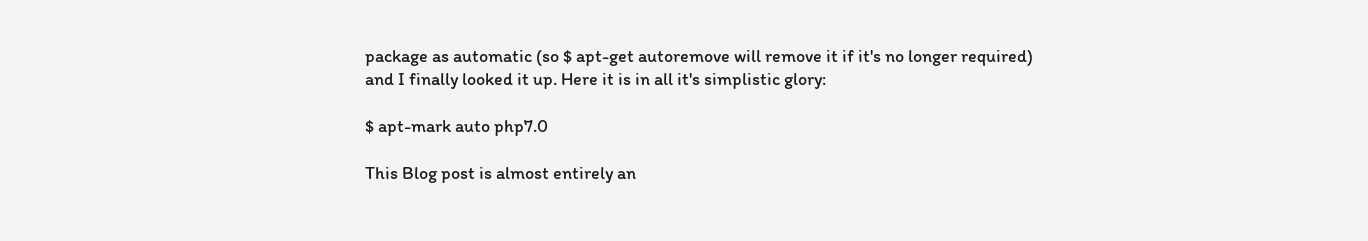package as automatic (so $ apt-get autoremove will remove it if it's no longer required) and I finally looked it up. Here it is in all it's simplistic glory:

$ apt-mark auto php7.0

This Blog post is almost entirely an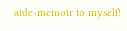aide-memoir to myself!